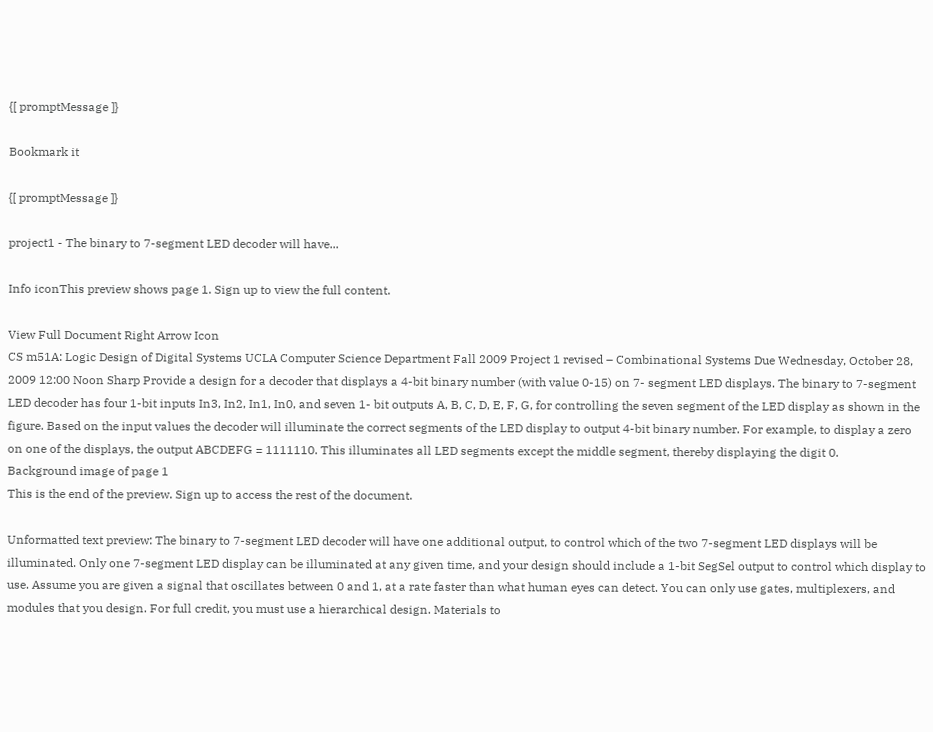{[ promptMessage ]}

Bookmark it

{[ promptMessage ]}

project1 - The binary to 7-segment LED decoder will have...

Info iconThis preview shows page 1. Sign up to view the full content.

View Full Document Right Arrow Icon
CS m51A: Logic Design of Digital Systems UCLA Computer Science Department Fall 2009 Project 1 revised – Combinational Systems Due Wednesday, October 28, 2009 12:00 Noon Sharp Provide a design for a decoder that displays a 4-bit binary number (with value 0-15) on 7- segment LED displays. The binary to 7-segment LED decoder has four 1-bit inputs In3, In2, In1, In0, and seven 1- bit outputs A, B, C, D, E, F, G, for controlling the seven segment of the LED display as shown in the figure. Based on the input values the decoder will illuminate the correct segments of the LED display to output 4-bit binary number. For example, to display a zero on one of the displays, the output ABCDEFG = 1111110. This illuminates all LED segments except the middle segment, thereby displaying the digit 0.
Background image of page 1
This is the end of the preview. Sign up to access the rest of the document.

Unformatted text preview: The binary to 7-segment LED decoder will have one additional output, to control which of the two 7-segment LED displays will be illuminated. Only one 7-segment LED display can be illuminated at any given time, and your design should include a 1-bit SegSel output to control which display to use. Assume you are given a signal that oscillates between 0 and 1, at a rate faster than what human eyes can detect. You can only use gates, multiplexers, and modules that you design. For full credit, you must use a hierarchical design. Materials to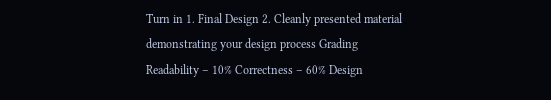Turn in 1. Final Design 2. Cleanly presented material demonstrating your design process Grading Readability – 10% Correctness – 60% Design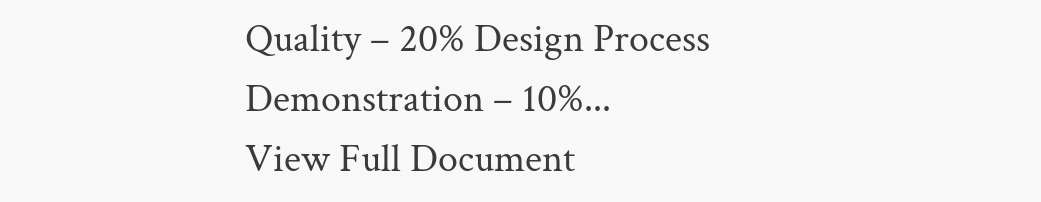Quality – 20% Design Process Demonstration – 10%...
View Full Document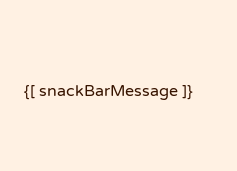{[ snackBarMessage ]}